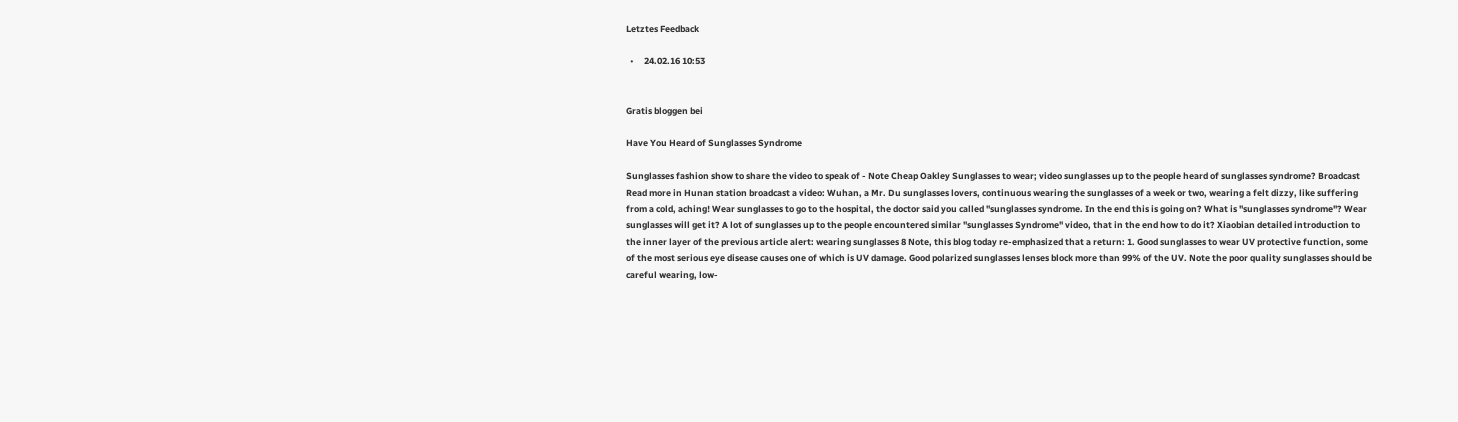Letztes Feedback

  •     24.02.16 10:53


Gratis bloggen bei

Have You Heard of Sunglasses Syndrome

Sunglasses fashion show to share the video to speak of - Note Cheap Oakley Sunglasses to wear; video sunglasses up to the people heard of sunglasses syndrome? Broadcast Read more in Hunan station broadcast a video: Wuhan, a Mr. Du sunglasses lovers, continuous wearing the sunglasses of a week or two, wearing a felt dizzy, like suffering from a cold, aching! Wear sunglasses to go to the hospital, the doctor said you called "sunglasses syndrome. In the end this is going on? What is "sunglasses syndrome"? Wear sunglasses will get it? A lot of sunglasses up to the people encountered similar "sunglasses Syndrome" video, that in the end how to do it? Xiaobian detailed introduction to the inner layer of the previous article alert: wearing sunglasses 8 Note, this blog today re-emphasized that a return: 1. Good sunglasses to wear UV protective function, some of the most serious eye disease causes one of which is UV damage. Good polarized sunglasses lenses block more than 99% of the UV. Note the poor quality sunglasses should be careful wearing, low-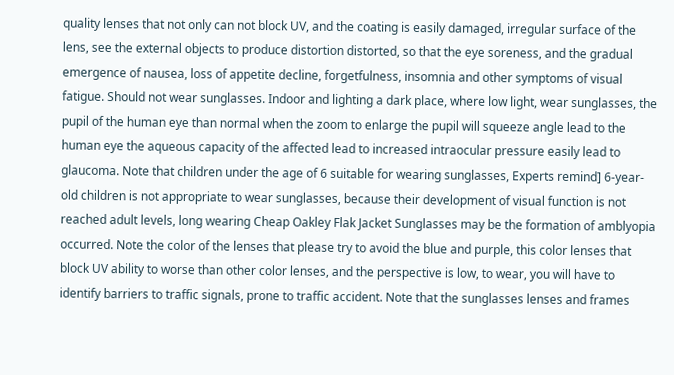quality lenses that not only can not block UV, and the coating is easily damaged, irregular surface of the lens, see the external objects to produce distortion distorted, so that the eye soreness, and the gradual emergence of nausea, loss of appetite decline, forgetfulness, insomnia and other symptoms of visual fatigue. Should not wear sunglasses. Indoor and lighting a dark place, where low light, wear sunglasses, the pupil of the human eye than normal when the zoom to enlarge the pupil will squeeze angle lead to the human eye the aqueous capacity of the affected lead to increased intraocular pressure easily lead to glaucoma. Note that children under the age of 6 suitable for wearing sunglasses, Experts remind] 6-year-old children is not appropriate to wear sunglasses, because their development of visual function is not reached adult levels, long wearing Cheap Oakley Flak Jacket Sunglasses may be the formation of amblyopia occurred. Note the color of the lenses that please try to avoid the blue and purple, this color lenses that block UV ability to worse than other color lenses, and the perspective is low, to wear, you will have to identify barriers to traffic signals, prone to traffic accident. Note that the sunglasses lenses and frames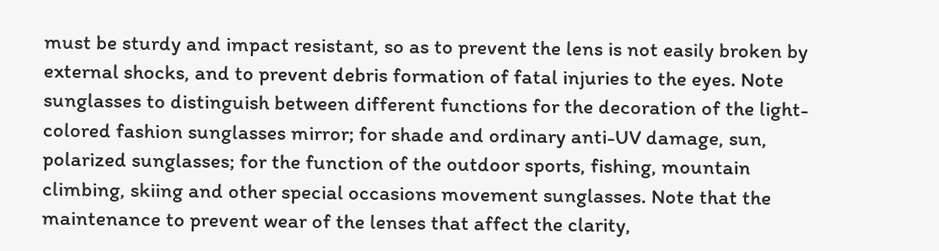must be sturdy and impact resistant, so as to prevent the lens is not easily broken by external shocks, and to prevent debris formation of fatal injuries to the eyes. Note sunglasses to distinguish between different functions for the decoration of the light-colored fashion sunglasses mirror; for shade and ordinary anti-UV damage, sun, polarized sunglasses; for the function of the outdoor sports, fishing, mountain climbing, skiing and other special occasions movement sunglasses. Note that the maintenance to prevent wear of the lenses that affect the clarity,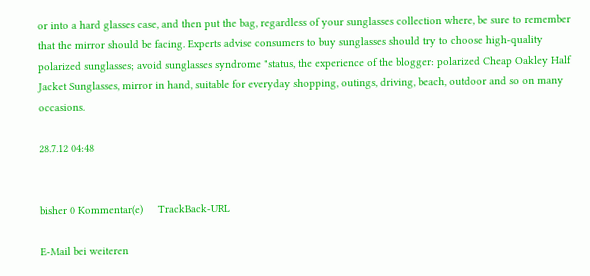or into a hard glasses case, and then put the bag, regardless of your sunglasses collection where, be sure to remember that the mirror should be facing. Experts advise consumers to buy sunglasses should try to choose high-quality polarized sunglasses; avoid sunglasses syndrome "status, the experience of the blogger: polarized Cheap Oakley Half Jacket Sunglasses, mirror in hand, suitable for everyday shopping, outings, driving, beach, outdoor and so on many occasions.

28.7.12 04:48


bisher 0 Kommentar(e)     TrackBack-URL

E-Mail bei weiteren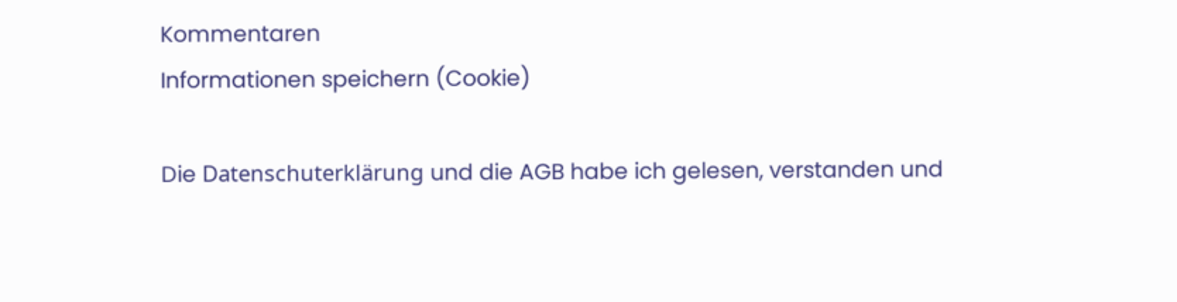Kommentaren
Informationen speichern (Cookie)

Die Datenschuterklärung und die AGB habe ich gelesen, verstanden und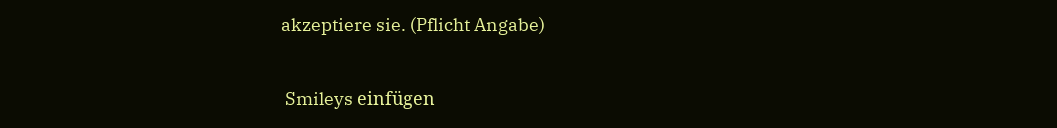akzeptiere sie. (Pflicht Angabe)

 Smileys einfügen